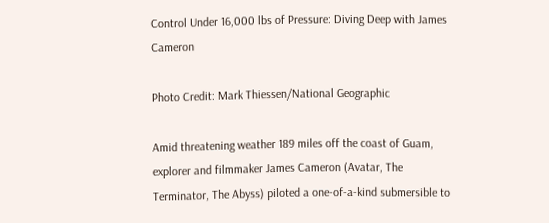Control Under 16,000 lbs of Pressure: Diving Deep with James Cameron

Photo Credit: Mark Thiessen/National Geographic

Amid threatening weather 189 miles off the coast of Guam, explorer and filmmaker James Cameron (Avatar, The Terminator, The Abyss) piloted a one-of-a-kind submersible to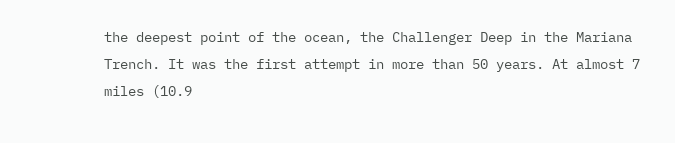the deepest point of the ocean, the Challenger Deep in the Mariana Trench. It was the first attempt in more than 50 years. At almost 7 miles (10.9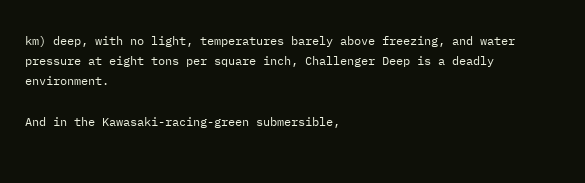km) deep, with no light, temperatures barely above freezing, and water pressure at eight tons per square inch, Challenger Deep is a deadly environment.

And in the Kawasaki-racing-green submersible,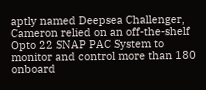aptly named Deepsea Challenger, Cameron relied on an off-the-shelf Opto 22 SNAP PAC System to monitor and control more than 180 onboard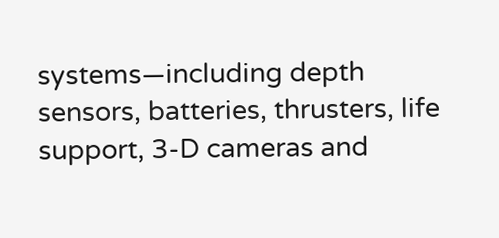systems—including depth sensors, batteries, thrusters, life support, 3-D cameras and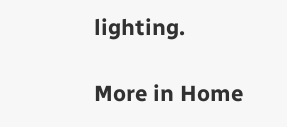lighting.

More in Home